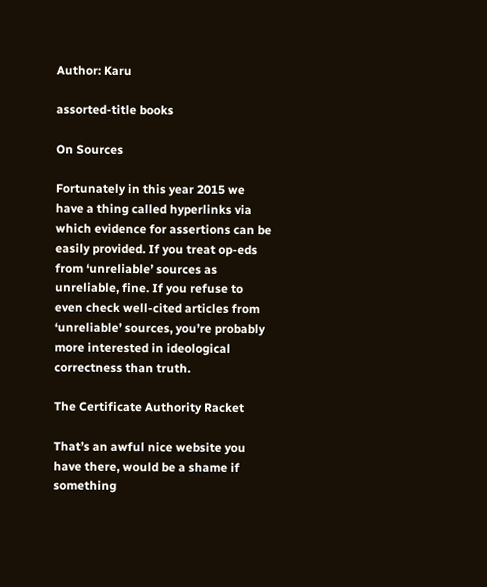Author: Karu

assorted-title books

On Sources

Fortunately in this year 2015 we have a thing called hyperlinks via which evidence for assertions can be easily provided. If you treat op-eds from ‘unreliable’ sources as unreliable, fine. If you refuse to even check well-cited articles from ‘unreliable’ sources, you’re probably more interested in ideological correctness than truth.

The Certificate Authority Racket

That’s an awful nice website you have there, would be a shame if something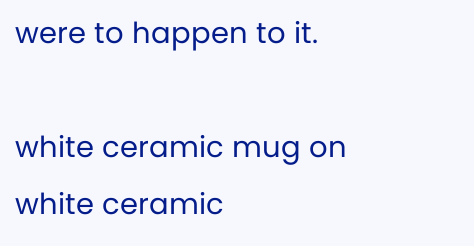were to happen to it.

white ceramic mug on white ceramic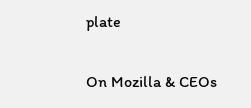plate

On Mozilla & CEOs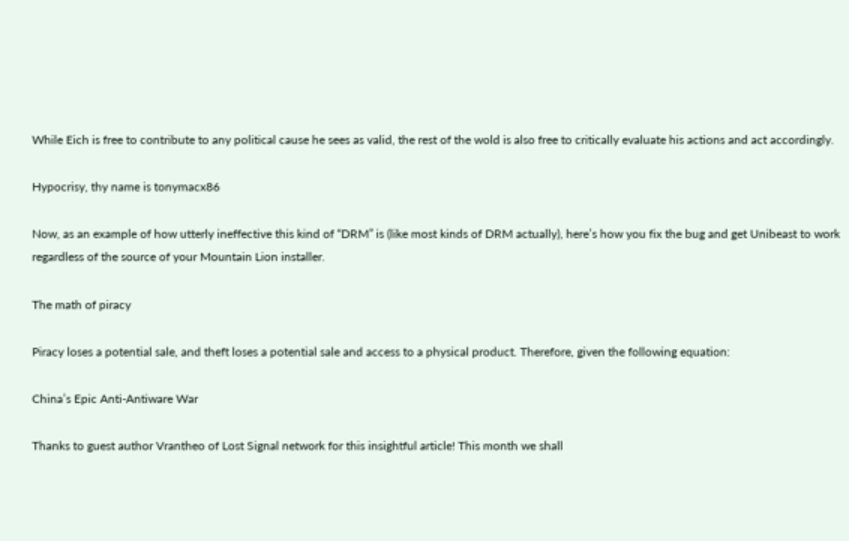While Eich is free to contribute to any political cause he sees as valid, the rest of the wold is also free to critically evaluate his actions and act accordingly.

Hypocrisy, thy name is tonymacx86

Now, as an example of how utterly ineffective this kind of “DRM” is (like most kinds of DRM actually), here’s how you fix the bug and get Unibeast to work regardless of the source of your Mountain Lion installer.

The math of piracy

Piracy loses a potential sale, and theft loses a potential sale and access to a physical product. Therefore, given the following equation:

China’s Epic Anti-Antiware War

Thanks to guest author Vrantheo of Lost Signal network for this insightful article! This month we shall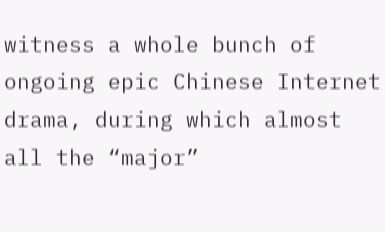witness a whole bunch of ongoing epic Chinese Internet drama, during which almost all the “major”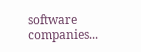software companies...